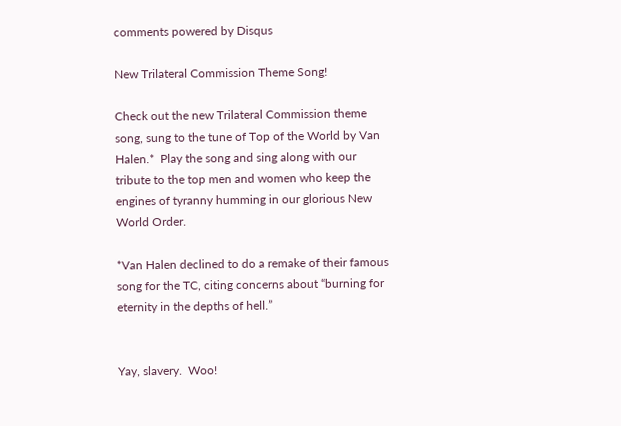comments powered by Disqus

New Trilateral Commission Theme Song!

Check out the new Trilateral Commission theme song, sung to the tune of Top of the World by Van Halen.*  Play the song and sing along with our tribute to the top men and women who keep the engines of tyranny humming in our glorious New World Order.

*Van Halen declined to do a remake of their famous song for the TC, citing concerns about “burning for eternity in the depths of hell.”


Yay, slavery.  Woo!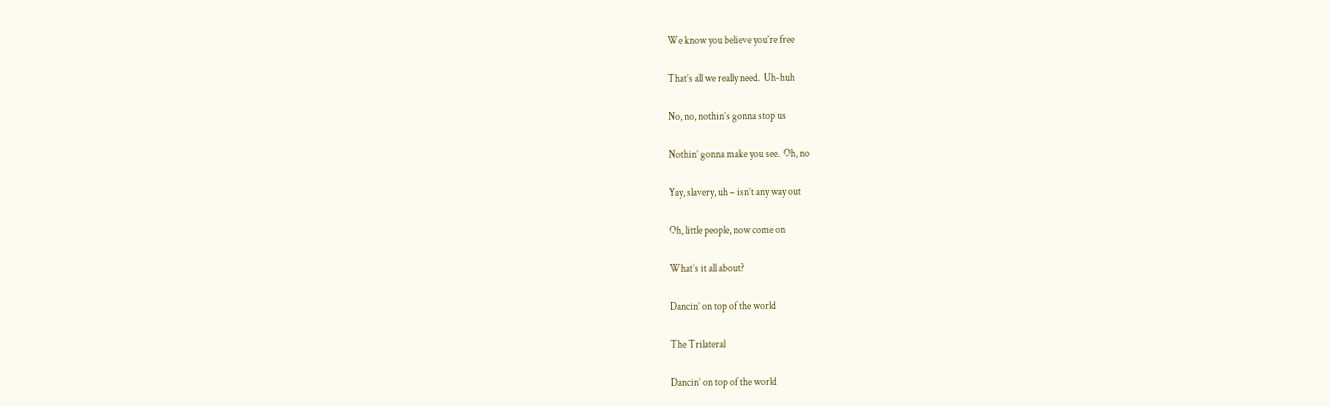We know you believe you’re free

That’s all we really need.  Uh-huh

No, no, nothin’s gonna stop us

Nothin’ gonna make you see.  Oh, no

Yay, slavery, uh – isn’t any way out

Oh, little people, now come on

What’s it all about?

Dancin’ on top of the world

The Trilateral

Dancin’ on top of the world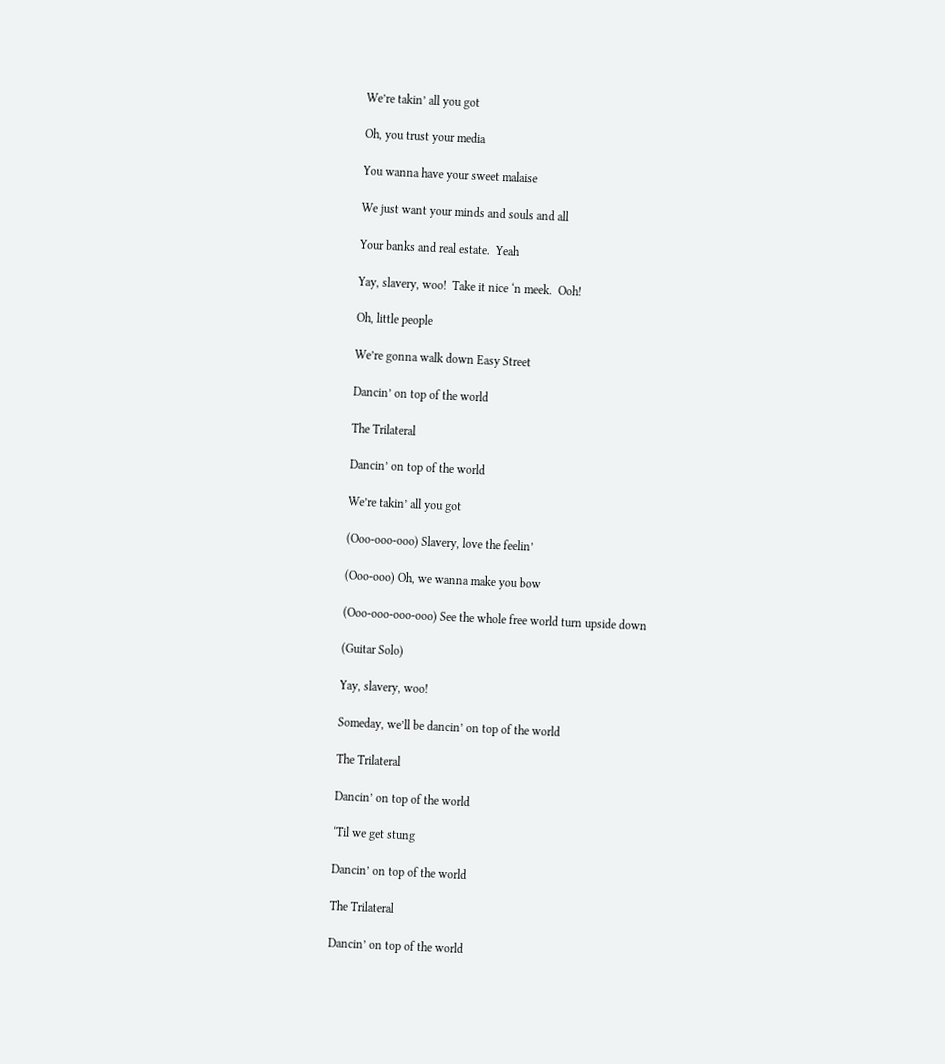We’re takin’ all you got

Oh, you trust your media

You wanna have your sweet malaise

We just want your minds and souls and all

Your banks and real estate.  Yeah

Yay, slavery, woo!  Take it nice ‘n meek.  Ooh!

Oh, little people

We’re gonna walk down Easy Street

Dancin’ on top of the world

The Trilateral

Dancin’ on top of the world

We’re takin’ all you got

(Ooo-ooo-ooo) Slavery, love the feelin’

(Ooo-ooo) Oh, we wanna make you bow

(Ooo-ooo-ooo-ooo) See the whole free world turn upside down

(Guitar Solo)

Yay, slavery, woo!

Someday, we’ll be dancin’ on top of the world

The Trilateral

Dancin’ on top of the world

‘Til we get stung

Dancin’ on top of the world

The Trilateral

Dancin’ on top of the world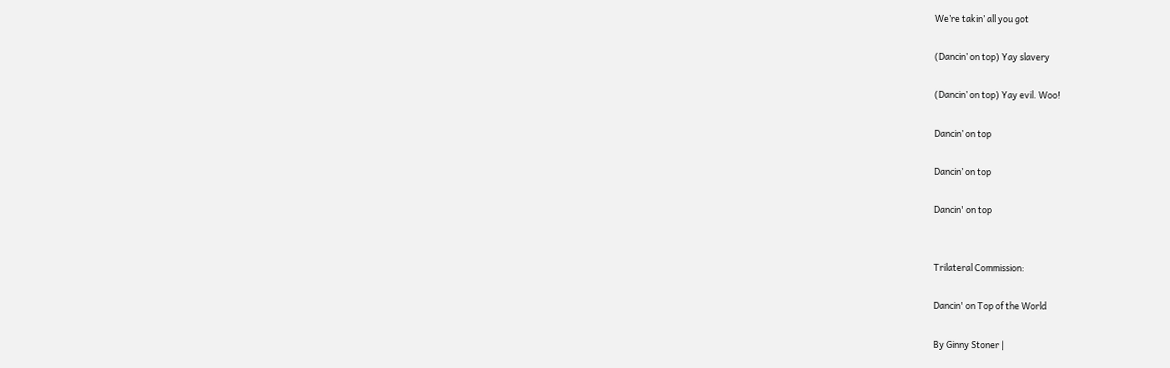We’re takin’ all you got

(Dancin’ on top) Yay slavery

(Dancin’ on top) Yay evil. Woo!

Dancin’ on top

Dancin’ on top

Dancin' on top


Trilateral Commission:

Dancin' on Top of the World

By Ginny Stoner |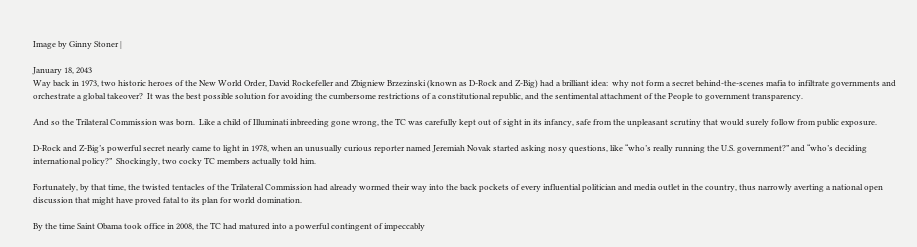Image by Ginny Stoner |

January 18, 2043
Way back in 1973, two historic heroes of the New World Order, David Rockefeller and Zbigniew Brzezinski (known as D-Rock and Z-Big) had a brilliant idea:  why not form a secret behind-the-scenes mafia to infiltrate governments and orchestrate a global takeover?  It was the best possible solution for avoiding the cumbersome restrictions of a constitutional republic, and the sentimental attachment of the People to government transparency.

And so the Trilateral Commission was born.  Like a child of Illuminati inbreeding gone wrong, the TC was carefully kept out of sight in its infancy, safe from the unpleasant scrutiny that would surely follow from public exposure.

D-Rock and Z-Big’s powerful secret nearly came to light in 1978, when an unusually curious reporter named Jeremiah Novak started asking nosy questions, like “who’s really running the U.S. government?” and “who’s deciding international policy?”  Shockingly, two cocky TC members actually told him.

Fortunately, by that time, the twisted tentacles of the Trilateral Commission had already wormed their way into the back pockets of every influential politician and media outlet in the country, thus narrowly averting a national open discussion that might have proved fatal to its plan for world domination.

By the time Saint Obama took office in 2008, the TC had matured into a powerful contingent of impeccably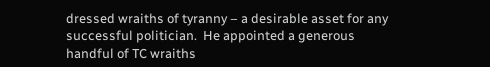dressed wraiths of tyranny – a desirable asset for any successful politician.  He appointed a generous handful of TC wraiths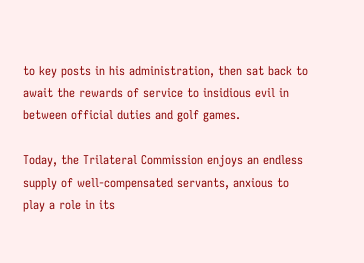to key posts in his administration, then sat back to await the rewards of service to insidious evil in between official duties and golf games.

Today, the Trilateral Commission enjoys an endless supply of well-compensated servants, anxious to play a role in its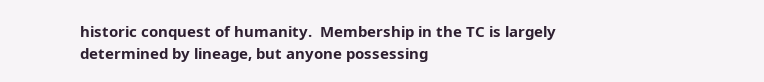historic conquest of humanity.  Membership in the TC is largely determined by lineage, but anyone possessing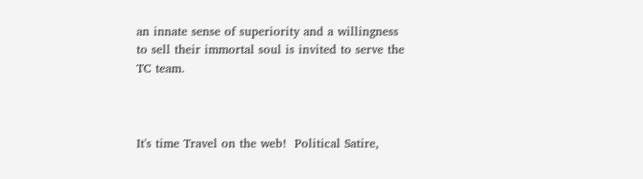an innate sense of superiority and a willingness to sell their immortal soul is invited to serve the TC team.



It's time Travel on the web!  Political Satire,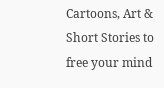Cartoons, Art & Short Stories to free your mind